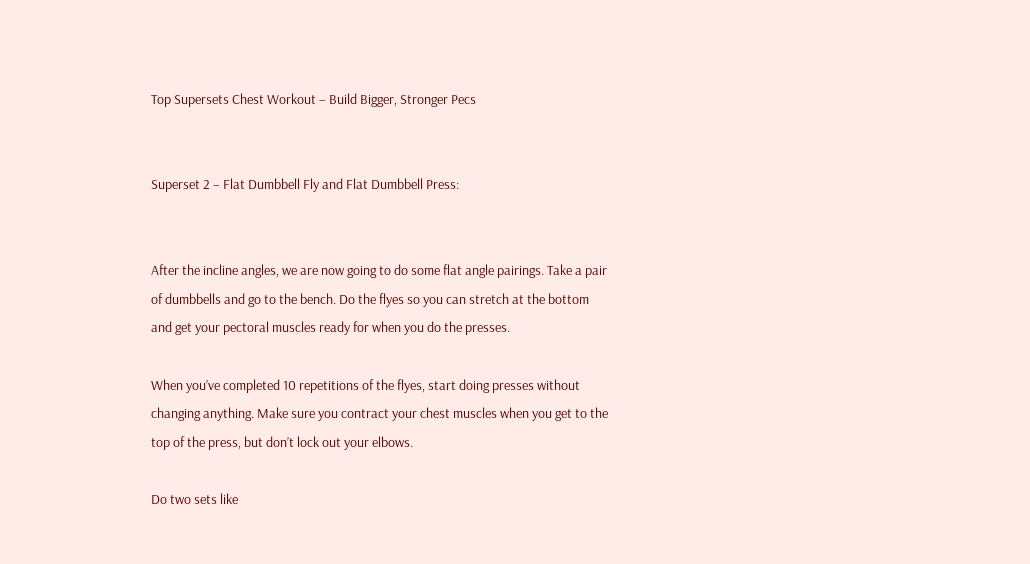Top Supersets Chest Workout – Build Bigger, Stronger Pecs


Superset 2 – Flat Dumbbell Fly and Flat Dumbbell Press:


After the incline angles, we are now going to do some flat angle pairings. Take a pair of dumbbells and go to the bench. Do the flyes so you can stretch at the bottom and get your pectoral muscles ready for when you do the presses.

When you’ve completed 10 repetitions of the flyes, start doing presses without changing anything. Make sure you contract your chest muscles when you get to the top of the press, but don’t lock out your elbows.

Do two sets like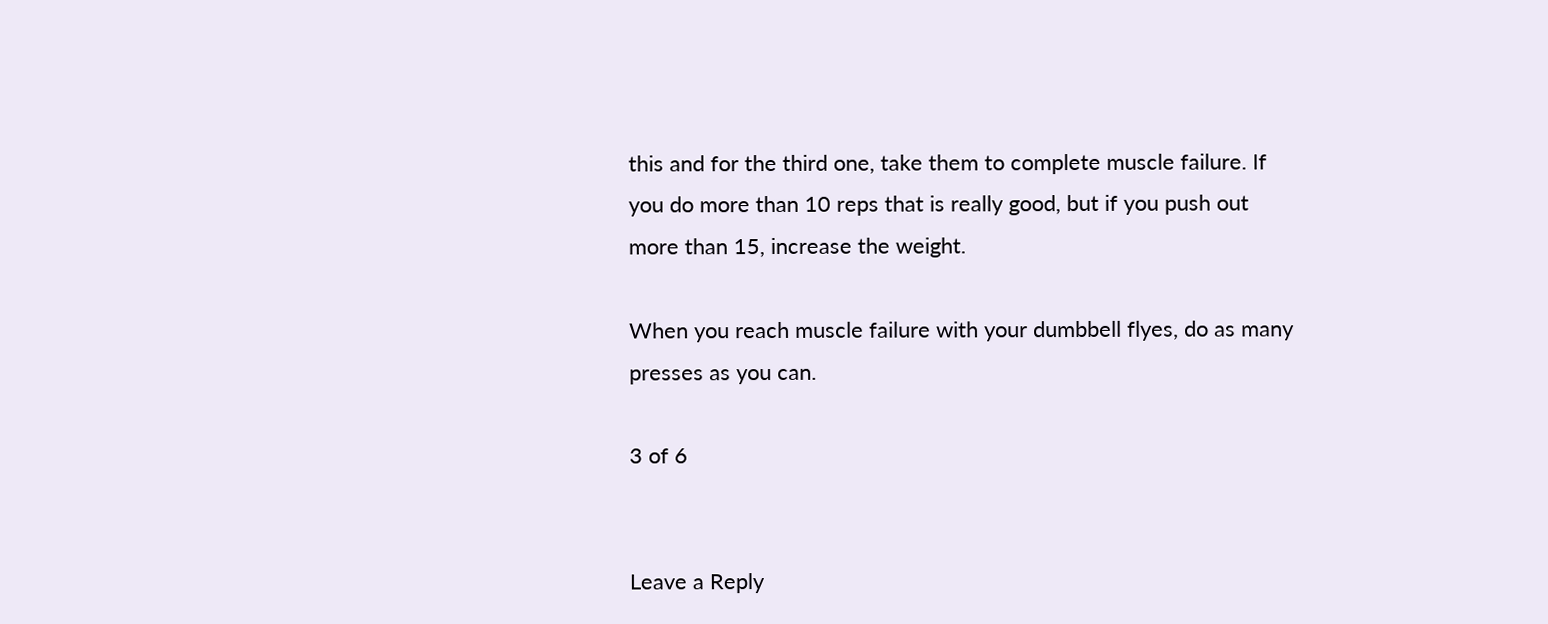this and for the third one, take them to complete muscle failure. If you do more than 10 reps that is really good, but if you push out more than 15, increase the weight.

When you reach muscle failure with your dumbbell flyes, do as many presses as you can.

3 of 6


Leave a Reply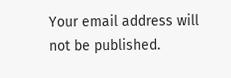Your email address will not be published.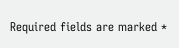Required fields are marked *